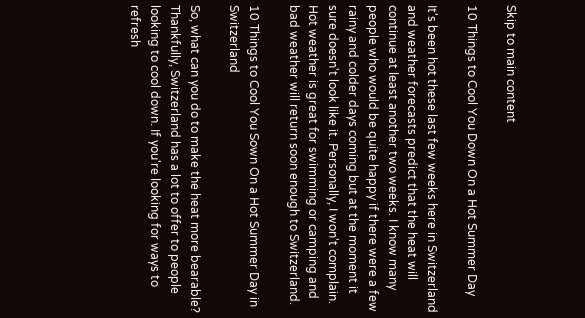Skip to main content

10 Things to Cool You Down On a Hot Summer Day

It's been hot these last few weeks here in Switzerland and weather forecasts predict that the heat will continue at least another two weeks. I know many people who would be quite happy if there were a few rainy and colder days coming but at the moment it sure doesn't look like it. Personally, I won't complain. Hot weather is great for swimming or camping and bad weather will return soon enough to Switzerland.

10 Things to Cool You Sown On a Hot Summer Day in Switzerland

So, what can you do to make the heat more bearable? Thankfully, Switzerland has a lot to offer to people looking to cool down. If you're looking for ways to refresh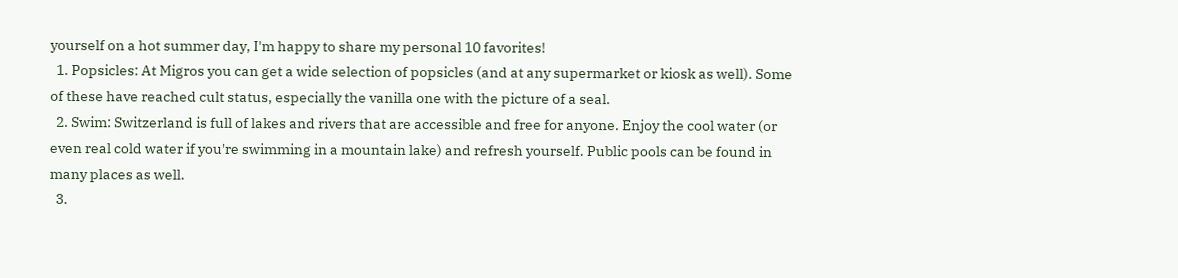yourself on a hot summer day, I'm happy to share my personal 10 favorites!
  1. Popsicles: At Migros you can get a wide selection of popsicles (and at any supermarket or kiosk as well). Some of these have reached cult status, especially the vanilla one with the picture of a seal.
  2. Swim: Switzerland is full of lakes and rivers that are accessible and free for anyone. Enjoy the cool water (or even real cold water if you're swimming in a mountain lake) and refresh yourself. Public pools can be found in many places as well.
  3.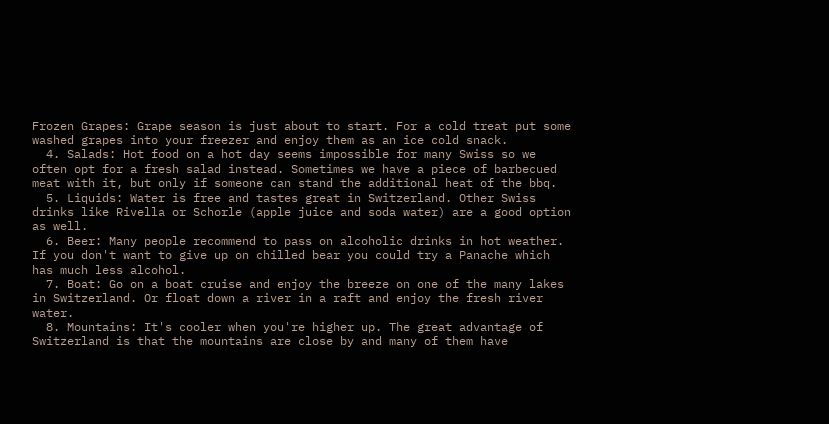Frozen Grapes: Grape season is just about to start. For a cold treat put some washed grapes into your freezer and enjoy them as an ice cold snack.
  4. Salads: Hot food on a hot day seems impossible for many Swiss so we often opt for a fresh salad instead. Sometimes we have a piece of barbecued meat with it, but only if someone can stand the additional heat of the bbq.
  5. Liquids: Water is free and tastes great in Switzerland. Other Swiss drinks like Rivella or Schorle (apple juice and soda water) are a good option as well.
  6. Beer: Many people recommend to pass on alcoholic drinks in hot weather. If you don't want to give up on chilled bear you could try a Panache which has much less alcohol.
  7. Boat: Go on a boat cruise and enjoy the breeze on one of the many lakes in Switzerland. Or float down a river in a raft and enjoy the fresh river water.
  8. Mountains: It's cooler when you're higher up. The great advantage of Switzerland is that the mountains are close by and many of them have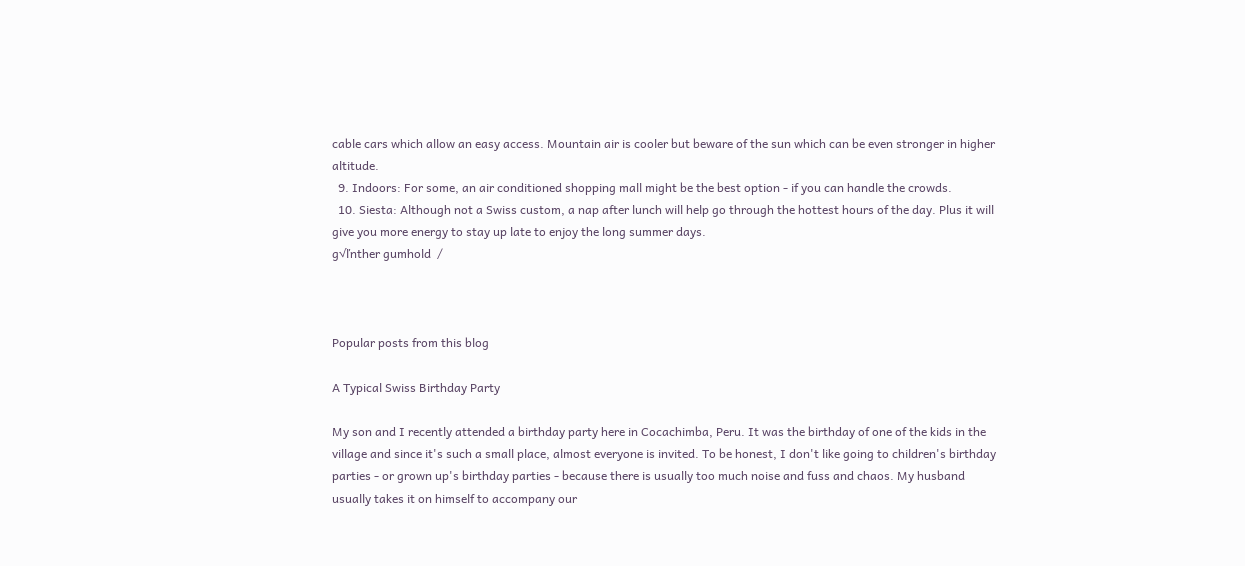cable cars which allow an easy access. Mountain air is cooler but beware of the sun which can be even stronger in higher altitude.
  9. Indoors: For some, an air conditioned shopping mall might be the best option - if you can handle the crowds.
  10. Siesta: Although not a Swiss custom, a nap after lunch will help go through the hottest hours of the day. Plus it will give you more energy to stay up late to enjoy the long summer days.
g√ľnther gumhold  /



Popular posts from this blog

A Typical Swiss Birthday Party

My son and I recently attended a birthday party here in Cocachimba, Peru. It was the birthday of one of the kids in the village and since it's such a small place, almost everyone is invited. To be honest, I don't like going to children's birthday parties - or grown up's birthday parties - because there is usually too much noise and fuss and chaos. My husband usually takes it on himself to accompany our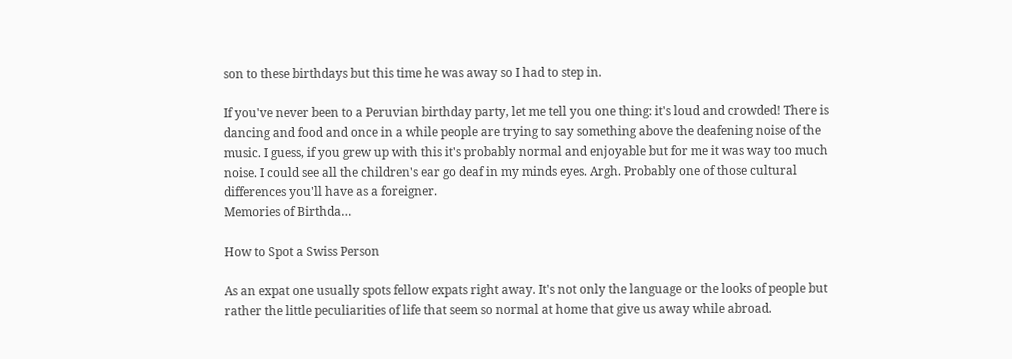son to these birthdays but this time he was away so I had to step in.

If you've never been to a Peruvian birthday party, let me tell you one thing: it's loud and crowded! There is dancing and food and once in a while people are trying to say something above the deafening noise of the music. I guess, if you grew up with this it's probably normal and enjoyable but for me it was way too much noise. I could see all the children's ear go deaf in my minds eyes. Argh. Probably one of those cultural differences you'll have as a foreigner.
Memories of Birthda…

How to Spot a Swiss Person

As an expat one usually spots fellow expats right away. It's not only the language or the looks of people but rather the little peculiarities of life that seem so normal at home that give us away while abroad.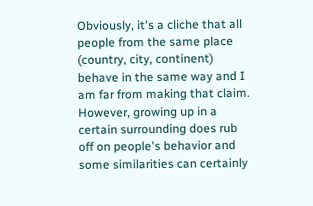Obviously, it's a cliche that all people from the same place (country, city, continent) behave in the same way and I am far from making that claim. However, growing up in a certain surrounding does rub off on people's behavior and some similarities can certainly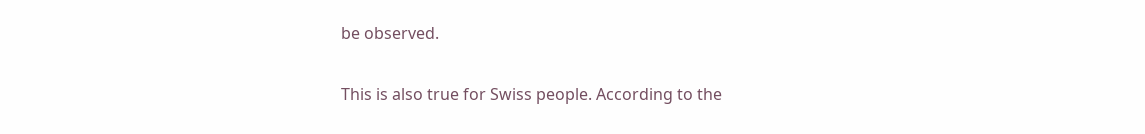be observed.

This is also true for Swiss people. According to the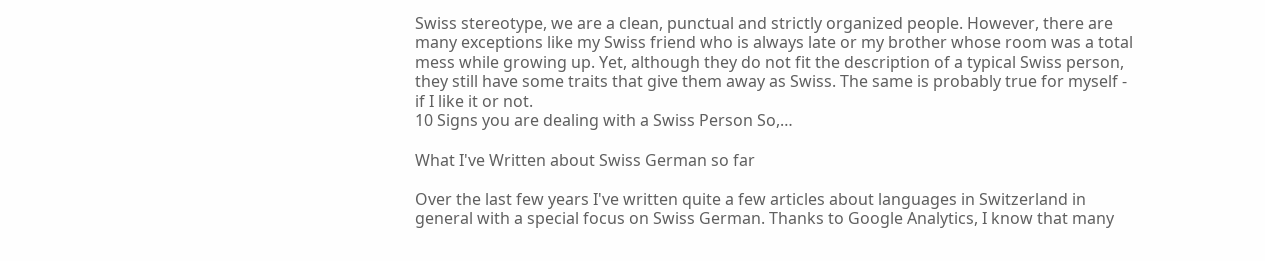Swiss stereotype, we are a clean, punctual and strictly organized people. However, there are many exceptions like my Swiss friend who is always late or my brother whose room was a total mess while growing up. Yet, although they do not fit the description of a typical Swiss person, they still have some traits that give them away as Swiss. The same is probably true for myself - if I like it or not.
10 Signs you are dealing with a Swiss Person So,…

What I've Written about Swiss German so far

Over the last few years I've written quite a few articles about languages in Switzerland in general with a special focus on Swiss German. Thanks to Google Analytics, I know that many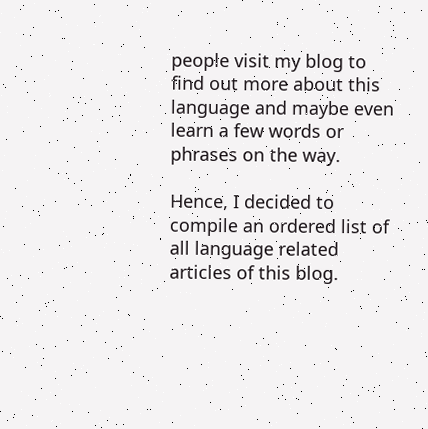people visit my blog to find out more about this language and maybe even learn a few words or phrases on the way.

Hence, I decided to compile an ordered list of all language related articles of this blog.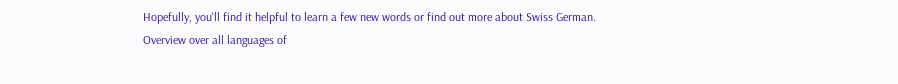Hopefully, you'll find it helpful to learn a few new words or find out more about Swiss German.
Overview over all languages of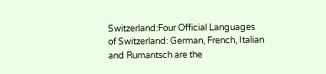Switzerland:Four Official Languages of Switzerland: German, French, Italian and Rumantsch are the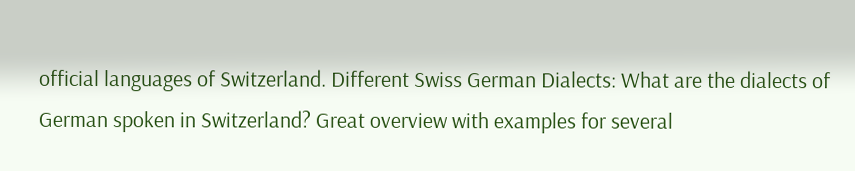official languages of Switzerland. Different Swiss German Dialects: What are the dialects of German spoken in Switzerland? Great overview with examples for several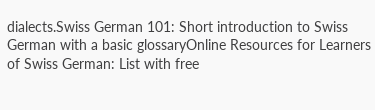dialects.Swiss German 101: Short introduction to Swiss German with a basic glossaryOnline Resources for Learners of Swiss German: List with free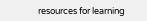resources for learning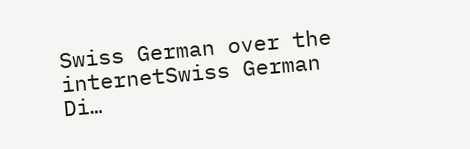Swiss German over the internetSwiss German Di…